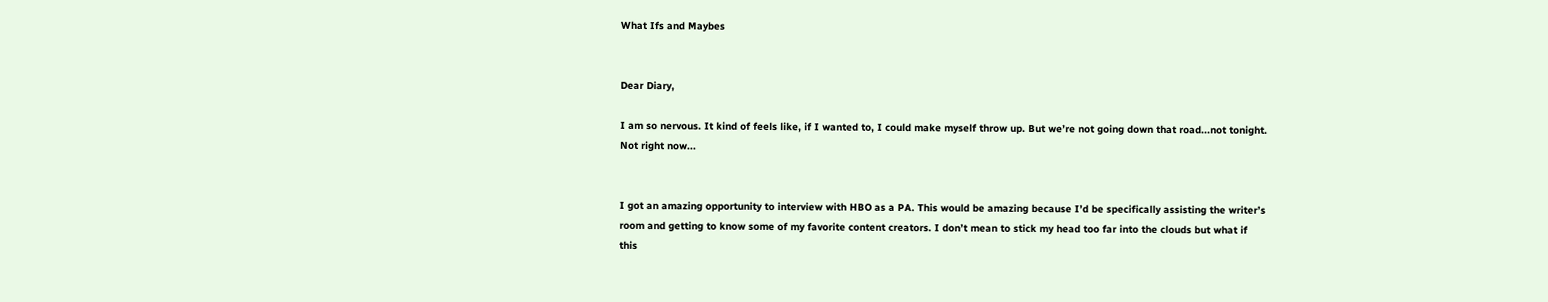What Ifs and Maybes


Dear Diary,

I am so nervous. It kind of feels like, if I wanted to, I could make myself throw up. But we’re not going down that road...not tonight. Not right now...


I got an amazing opportunity to interview with HBO as a PA. This would be amazing because I’d be specifically assisting the writer’s room and getting to know some of my favorite content creators. I don’t mean to stick my head too far into the clouds but what if this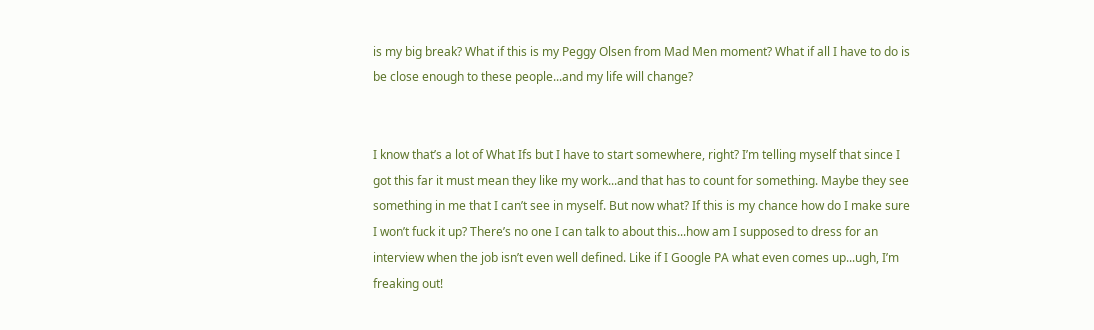is my big break? What if this is my Peggy Olsen from Mad Men moment? What if all I have to do is be close enough to these people...and my life will change?


I know that’s a lot of What Ifs but I have to start somewhere, right? I’m telling myself that since I got this far it must mean they like my work...and that has to count for something. Maybe they see something in me that I can’t see in myself. But now what? If this is my chance how do I make sure I won’t fuck it up? There’s no one I can talk to about this...how am I supposed to dress for an interview when the job isn’t even well defined. Like if I Google PA what even comes up...ugh, I’m freaking out!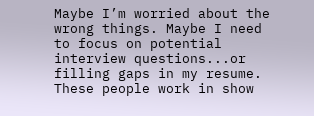Maybe I’m worried about the wrong things. Maybe I need to focus on potential interview questions...or filling gaps in my resume. These people work in show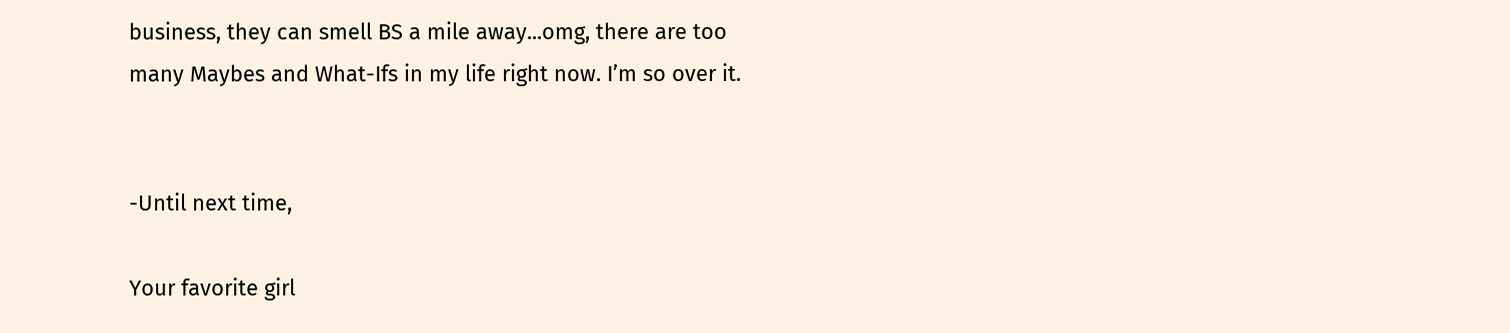business, they can smell BS a mile away...omg, there are too many Maybes and What-Ifs in my life right now. I’m so over it.


-Until next time,

Your favorite girl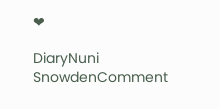❤

DiaryNuni SnowdenComment